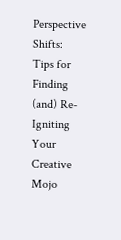Perspective Shifts: Tips for Finding (and) Re-Igniting Your Creative Mojo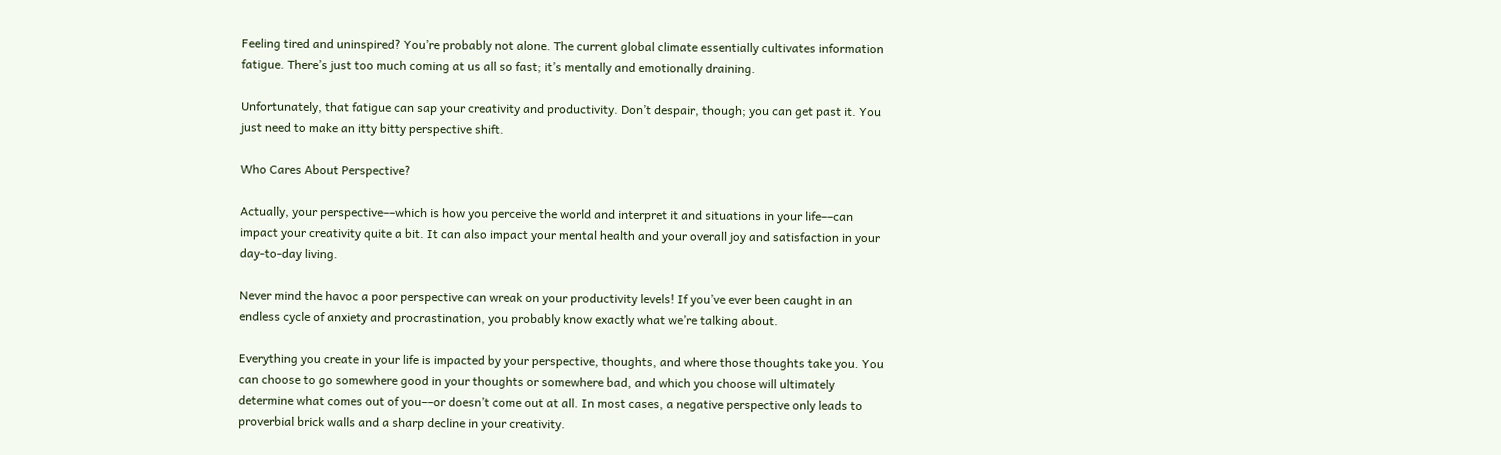Feeling tired and uninspired? You’re probably not alone. The current global climate essentially cultivates information fatigue. There’s just too much coming at us all so fast; it’s mentally and emotionally draining.

Unfortunately, that fatigue can sap your creativity and productivity. Don’t despair, though; you can get past it. You just need to make an itty bitty perspective shift.

Who Cares About Perspective?

Actually, your perspective––which is how you perceive the world and interpret it and situations in your life––can impact your creativity quite a bit. It can also impact your mental health and your overall joy and satisfaction in your day-to-day living.

Never mind the havoc a poor perspective can wreak on your productivity levels! If you’ve ever been caught in an endless cycle of anxiety and procrastination, you probably know exactly what we’re talking about.

Everything you create in your life is impacted by your perspective, thoughts, and where those thoughts take you. You can choose to go somewhere good in your thoughts or somewhere bad, and which you choose will ultimately determine what comes out of you––or doesn’t come out at all. In most cases, a negative perspective only leads to proverbial brick walls and a sharp decline in your creativity.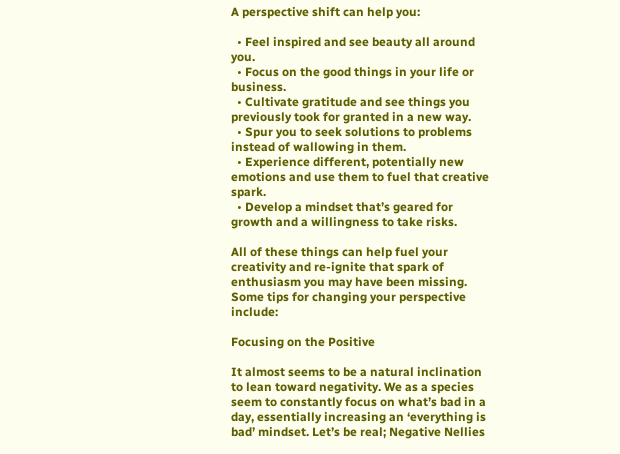A perspective shift can help you:

  • Feel inspired and see beauty all around you.
  • Focus on the good things in your life or business.
  • Cultivate gratitude and see things you previously took for granted in a new way.
  • Spur you to seek solutions to problems instead of wallowing in them.
  • Experience different, potentially new emotions and use them to fuel that creative spark.
  • Develop a mindset that’s geared for growth and a willingness to take risks.

All of these things can help fuel your creativity and re-ignite that spark of enthusiasm you may have been missing. Some tips for changing your perspective include:

Focusing on the Positive

It almost seems to be a natural inclination to lean toward negativity. We as a species seem to constantly focus on what’s bad in a day, essentially increasing an ‘everything is bad’ mindset. Let’s be real; Negative Nellies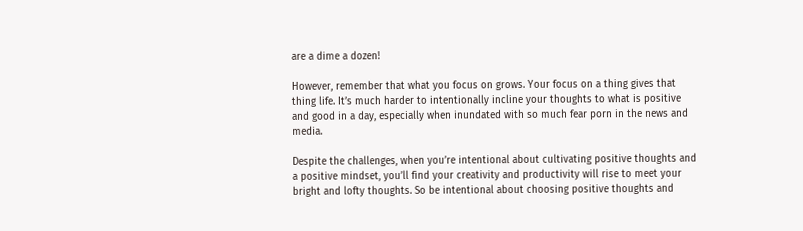are a dime a dozen!

However, remember that what you focus on grows. Your focus on a thing gives that thing life. It’s much harder to intentionally incline your thoughts to what is positive and good in a day, especially when inundated with so much fear porn in the news and media.

Despite the challenges, when you’re intentional about cultivating positive thoughts and a positive mindset, you’ll find your creativity and productivity will rise to meet your bright and lofty thoughts. So be intentional about choosing positive thoughts and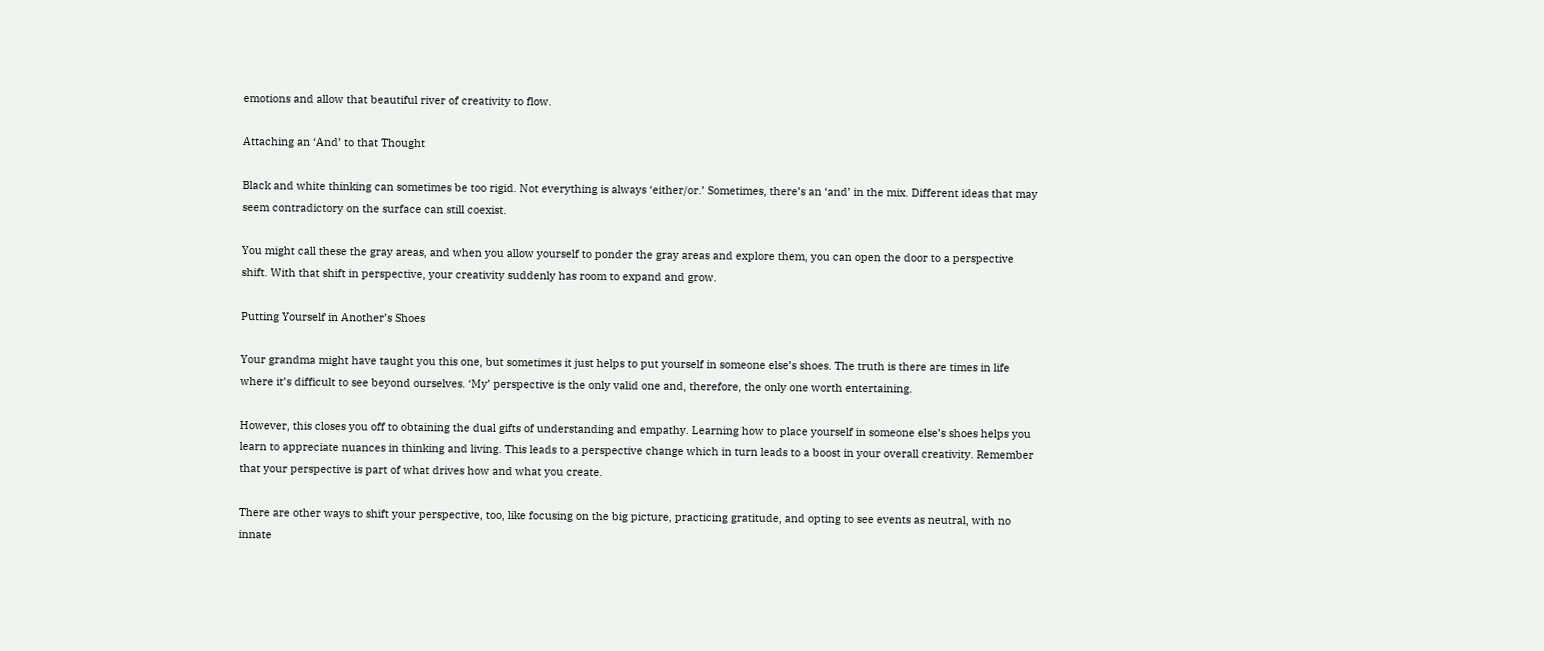emotions and allow that beautiful river of creativity to flow.

Attaching an ‘And’ to that Thought

Black and white thinking can sometimes be too rigid. Not everything is always ‘either/or.’ Sometimes, there’s an ‘and’ in the mix. Different ideas that may seem contradictory on the surface can still coexist.

You might call these the gray areas, and when you allow yourself to ponder the gray areas and explore them, you can open the door to a perspective shift. With that shift in perspective, your creativity suddenly has room to expand and grow.

Putting Yourself in Another’s Shoes

Your grandma might have taught you this one, but sometimes it just helps to put yourself in someone else’s shoes. The truth is there are times in life where it’s difficult to see beyond ourselves. ‘My’ perspective is the only valid one and, therefore, the only one worth entertaining.

However, this closes you off to obtaining the dual gifts of understanding and empathy. Learning how to place yourself in someone else’s shoes helps you learn to appreciate nuances in thinking and living. This leads to a perspective change which in turn leads to a boost in your overall creativity. Remember that your perspective is part of what drives how and what you create.

There are other ways to shift your perspective, too, like focusing on the big picture, practicing gratitude, and opting to see events as neutral, with no innate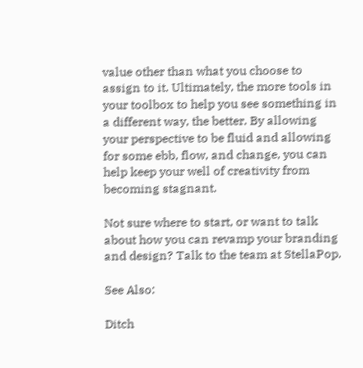value other than what you choose to assign to it. Ultimately, the more tools in your toolbox to help you see something in a different way, the better. By allowing your perspective to be fluid and allowing for some ebb, flow, and change, you can help keep your well of creativity from becoming stagnant.

Not sure where to start, or want to talk about how you can revamp your branding and design? Talk to the team at StellaPop.

See Also:

Ditch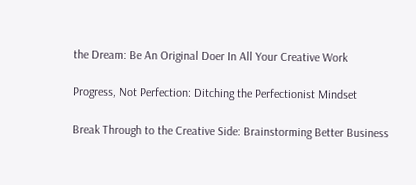the Dream: Be An Original Doer In All Your Creative Work

Progress, Not Perfection: Ditching the Perfectionist Mindset

Break Through to the Creative Side: Brainstorming Better Business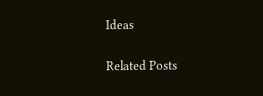Ideas

Related Posts